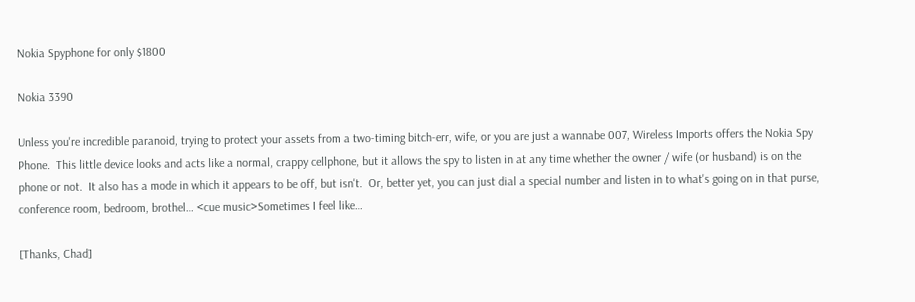Nokia Spyphone for only $1800

Nokia 3390

Unless you're incredible paranoid, trying to protect your assets from a two-timing bitch-err, wife, or you are just a wannabe 007, Wireless Imports offers the Nokia Spy Phone.  This little device looks and acts like a normal, crappy cellphone, but it allows the spy to listen in at any time whether the owner / wife (or husband) is on the phone or not.  It also has a mode in which it appears to be off, but isn't.  Or, better yet, you can just dial a special number and listen in to what's going on in that purse, conference room, bedroom, brothel… <cue music>Sometimes I feel like…

[Thanks, Chad]